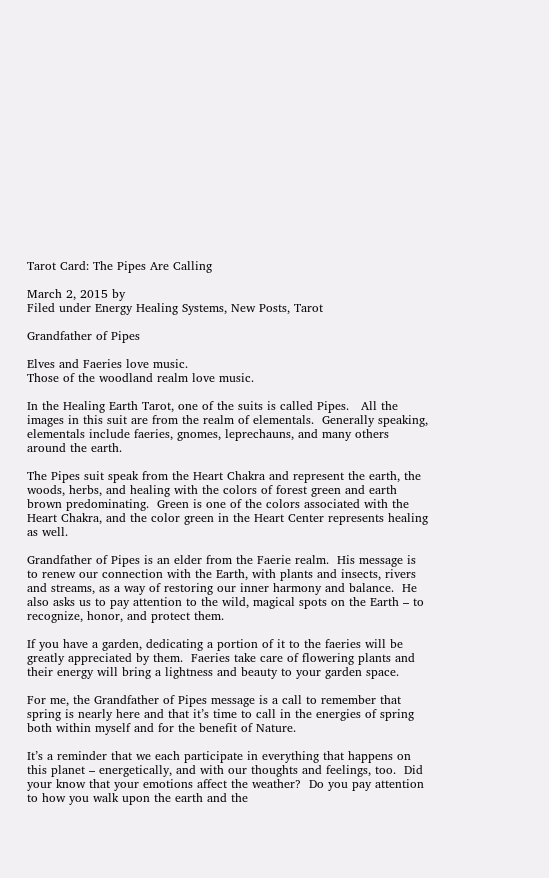Tarot Card: The Pipes Are Calling

March 2, 2015 by
Filed under Energy Healing Systems, New Posts, Tarot

Grandfather of Pipes

Elves and Faeries love music.
Those of the woodland realm love music.

In the Healing Earth Tarot, one of the suits is called Pipes.   All the images in this suit are from the realm of elementals.  Generally speaking, elementals include faeries, gnomes, leprechauns, and many others around the earth.

The Pipes suit speak from the Heart Chakra and represent the earth, the woods, herbs, and healing with the colors of forest green and earth brown predominating.  Green is one of the colors associated with the Heart Chakra, and the color green in the Heart Center represents healing as well.

Grandfather of Pipes is an elder from the Faerie realm.  His message is to renew our connection with the Earth, with plants and insects, rivers and streams, as a way of restoring our inner harmony and balance.  He also asks us to pay attention to the wild, magical spots on the Earth – to recognize, honor, and protect them.

If you have a garden, dedicating a portion of it to the faeries will be greatly appreciated by them.  Faeries take care of flowering plants and their energy will bring a lightness and beauty to your garden space.

For me, the Grandfather of Pipes message is a call to remember that spring is nearly here and that it’s time to call in the energies of spring both within myself and for the benefit of Nature.

It’s a reminder that we each participate in everything that happens on this planet – energetically, and with our thoughts and feelings, too.  Did your know that your emotions affect the weather?  Do you pay attention to how you walk upon the earth and the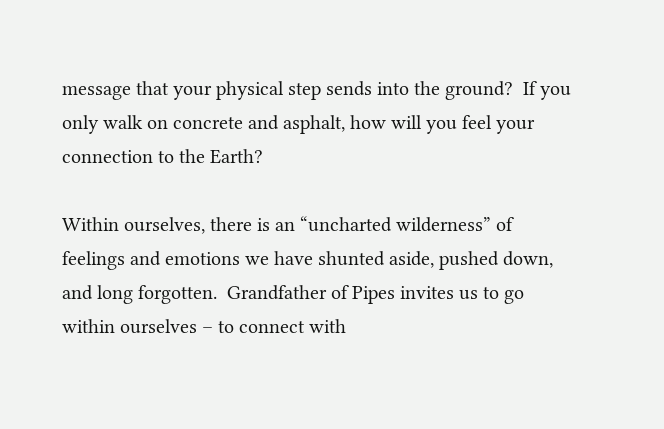message that your physical step sends into the ground?  If you only walk on concrete and asphalt, how will you feel your connection to the Earth?

Within ourselves, there is an “uncharted wilderness” of feelings and emotions we have shunted aside, pushed down, and long forgotten.  Grandfather of Pipes invites us to go within ourselves – to connect with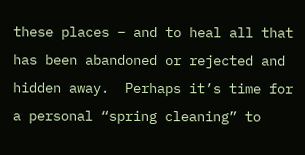these places – and to heal all that has been abandoned or rejected and hidden away.  Perhaps it’s time for a personal “spring cleaning” to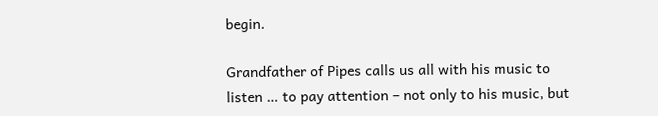begin.

Grandfather of Pipes calls us all with his music to listen … to pay attention – not only to his music, but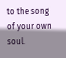to the song of your own soul.